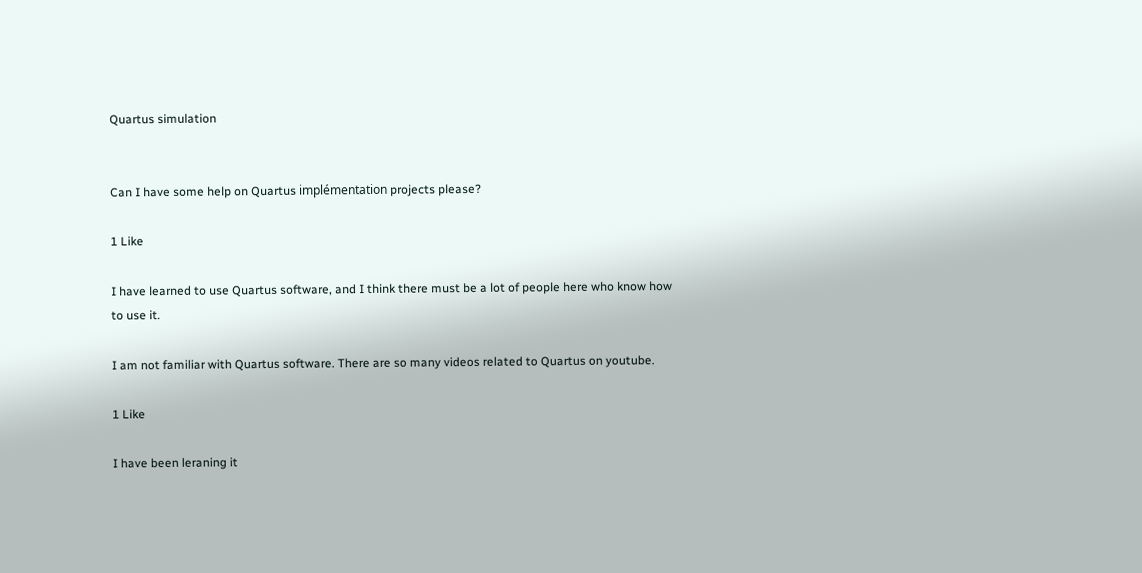Quartus simulation


Can I have some help on Quartus implémentation projects please?

1 Like

I have learned to use Quartus software, and I think there must be a lot of people here who know how to use it.

I am not familiar with Quartus software. There are so many videos related to Quartus on youtube.

1 Like

I have been leraning it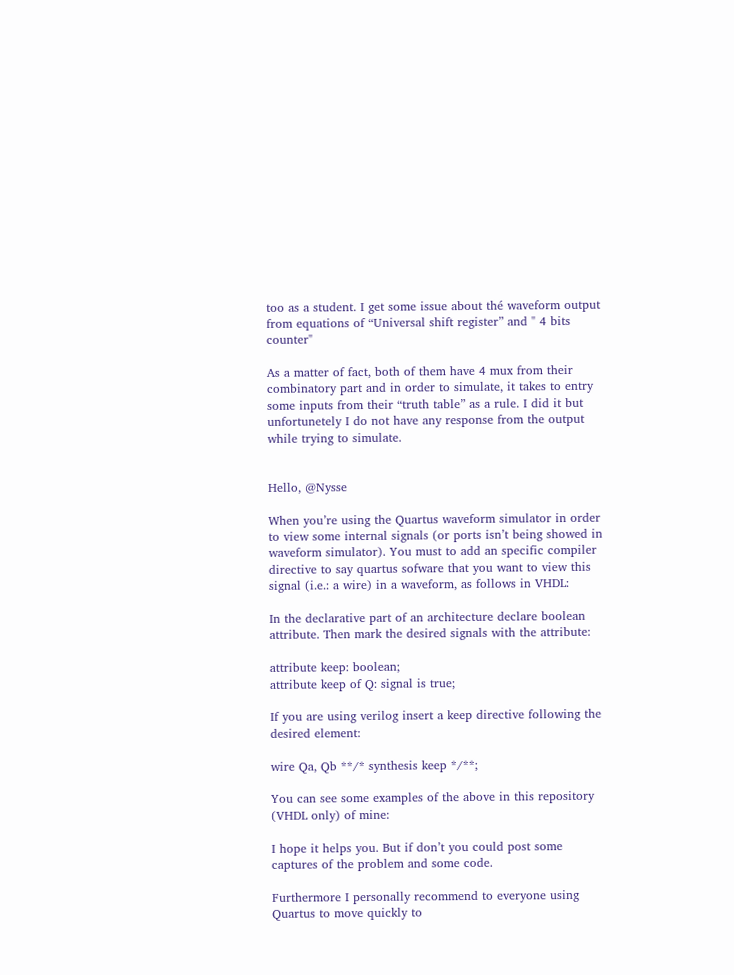too as a student. I get some issue about thé waveform output from equations of “Universal shift register” and " 4 bits counter"

As a matter of fact, both of them have 4 mux from their combinatory part and in order to simulate, it takes to entry some inputs from their “truth table” as a rule. I did it but unfortunetely I do not have any response from the output while trying to simulate.


Hello, @Nysse

When you’re using the Quartus waveform simulator in order to view some internal signals (or ports isn’t being showed in waveform simulator). You must to add an specific compiler directive to say quartus sofware that you want to view this signal (i.e.: a wire) in a waveform, as follows in VHDL:

In the declarative part of an architecture declare boolean attribute. Then mark the desired signals with the attribute:

attribute keep: boolean;
attribute keep of Q: signal is true;

If you are using verilog insert a keep directive following the desired element:

wire Qa, Qb **/* synthesis keep */**;

You can see some examples of the above in this repository (VHDL only) of mine:

I hope it helps you. But if don’t you could post some captures of the problem and some code.

Furthermore I personally recommend to everyone using Quartus to move quickly to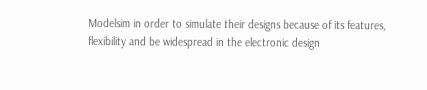Modelsim in order to simulate their designs because of its features, flexibility and be widespread in the electronic design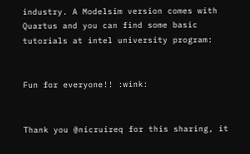industry. A Modelsim version comes with Quartus and you can find some basic tutorials at intel university program:


Fun for everyone!! :wink:


Thank you @nicruireq for this sharing, it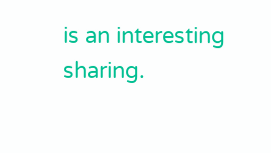is an interesting sharing.